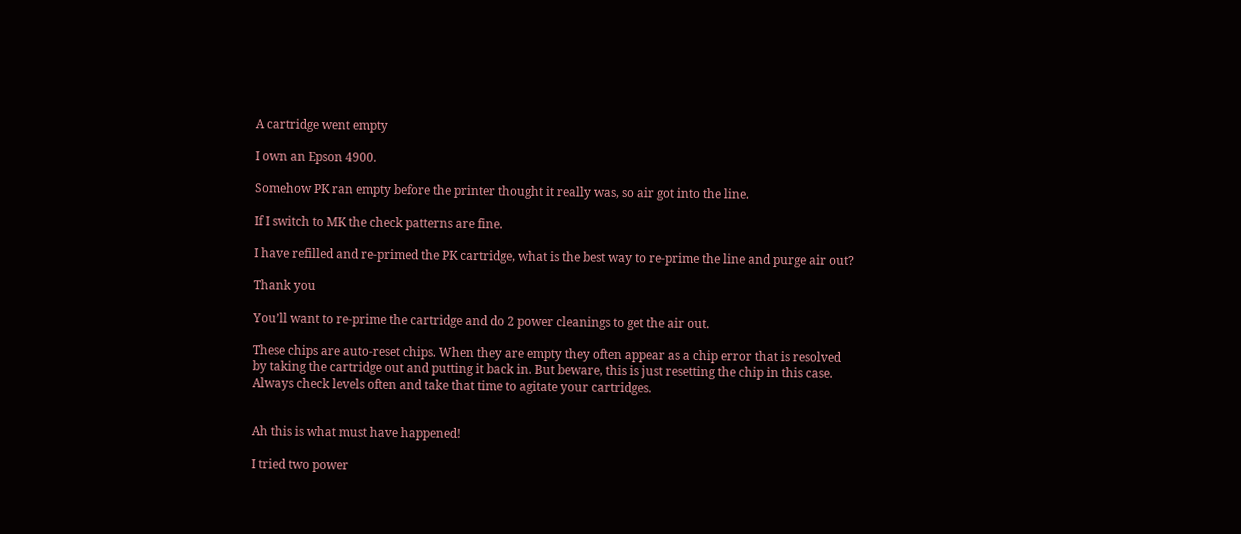A cartridge went empty

I own an Epson 4900.

Somehow PK ran empty before the printer thought it really was, so air got into the line.

If I switch to MK the check patterns are fine.

I have refilled and re-primed the PK cartridge, what is the best way to re-prime the line and purge air out?

Thank you

You’ll want to re-prime the cartridge and do 2 power cleanings to get the air out.

These chips are auto-reset chips. When they are empty they often appear as a chip error that is resolved by taking the cartridge out and putting it back in. But beware, this is just resetting the chip in this case. Always check levels often and take that time to agitate your cartridges.


Ah this is what must have happened!

I tried two power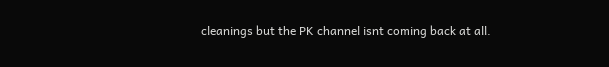cleanings but the PK channel isnt coming back at all.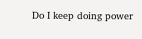Do I keep doing power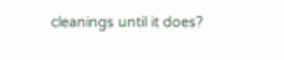cleanings until it does?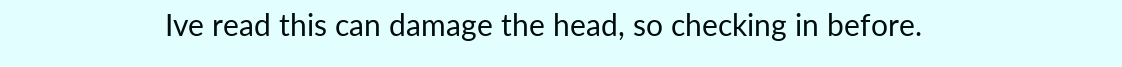Ive read this can damage the head, so checking in before.